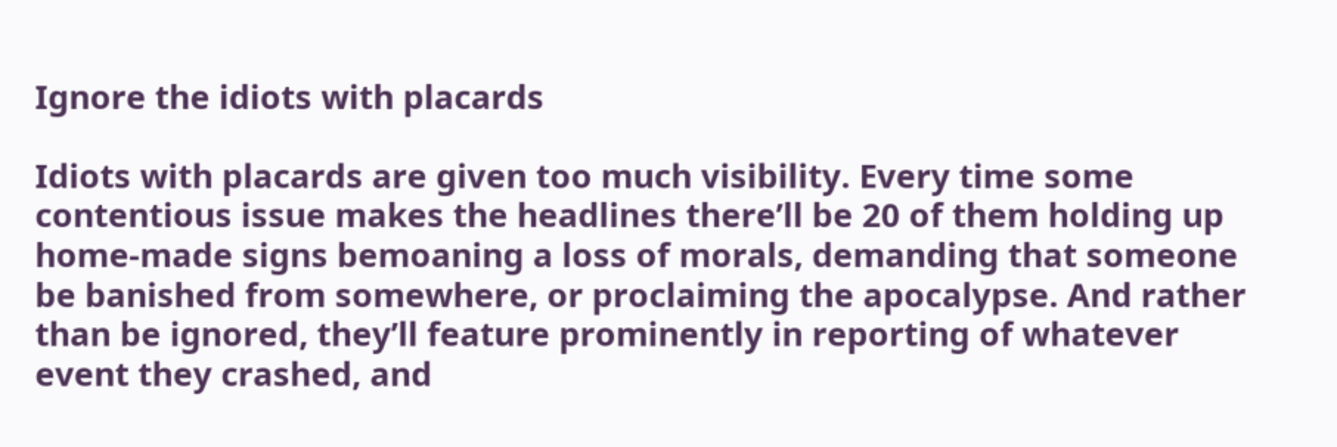Ignore the idiots with placards

Idiots with placards are given too much visibility. Every time some contentious issue makes the headlines there’ll be 20 of them holding up home-made signs bemoaning a loss of morals, demanding that someone be banished from somewhere, or proclaiming the apocalypse. And rather than be ignored, they’ll feature prominently in reporting of whatever event they crashed, and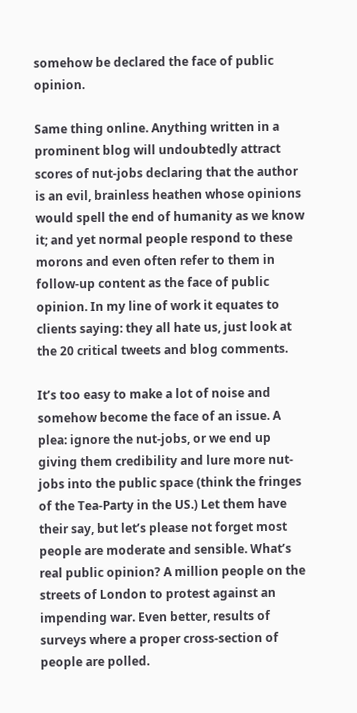somehow be declared the face of public opinion.

Same thing online. Anything written in a prominent blog will undoubtedly attract scores of nut-jobs declaring that the author is an evil, brainless heathen whose opinions would spell the end of humanity as we know it; and yet normal people respond to these morons and even often refer to them in follow-up content as the face of public opinion. In my line of work it equates to clients saying: they all hate us, just look at the 20 critical tweets and blog comments.

It’s too easy to make a lot of noise and somehow become the face of an issue. A plea: ignore the nut-jobs, or we end up giving them credibility and lure more nut-jobs into the public space (think the fringes of the Tea-Party in the US.) Let them have their say, but let’s please not forget most people are moderate and sensible. What’s real public opinion? A million people on the streets of London to protest against an impending war. Even better, results of surveys where a proper cross-section of people are polled.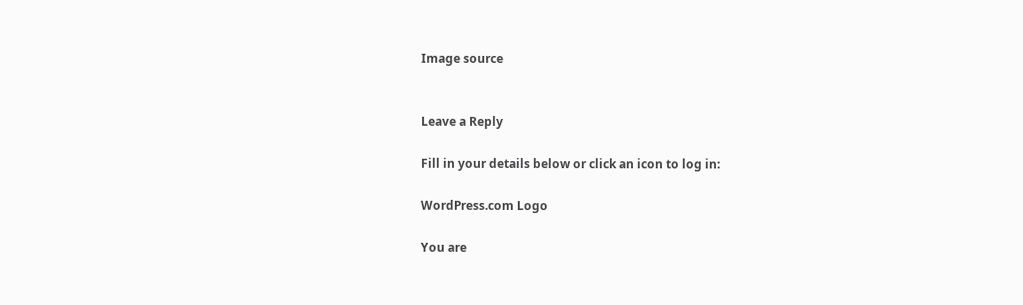Image source


Leave a Reply

Fill in your details below or click an icon to log in:

WordPress.com Logo

You are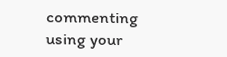commenting using your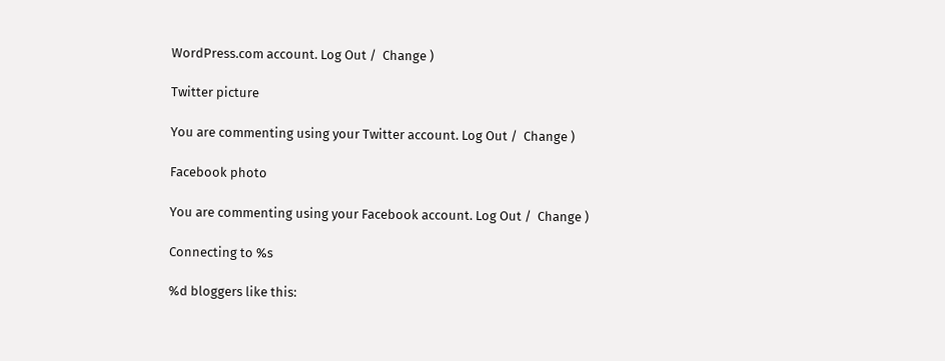WordPress.com account. Log Out /  Change )

Twitter picture

You are commenting using your Twitter account. Log Out /  Change )

Facebook photo

You are commenting using your Facebook account. Log Out /  Change )

Connecting to %s

%d bloggers like this: